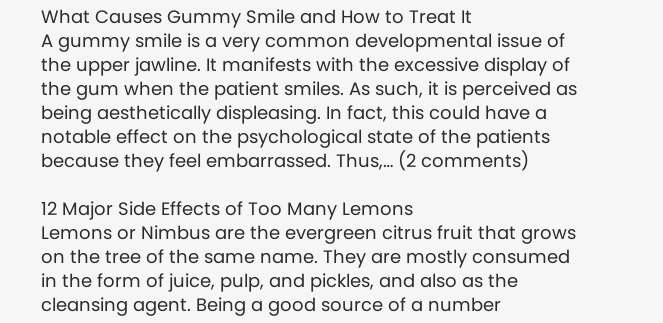What Causes Gummy Smile and How to Treat It
A gummy smile is a very common developmental issue of the upper jawline. It manifests with the excessive display of the gum when the patient smiles. As such, it is perceived as being aesthetically displeasing. In fact, this could have a notable effect on the psychological state of the patients because they feel embarrassed. Thus,… (2 comments)

12 Major Side Effects of Too Many Lemons
Lemons or Nimbus are the evergreen citrus fruit that grows on the tree of the same name. They are mostly consumed in the form of juice, pulp, and pickles, and also as the cleansing agent. Being a good source of a number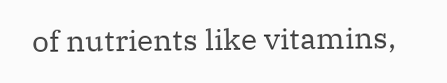of nutrients like vitamins,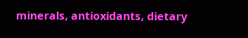minerals, antioxidants, dietary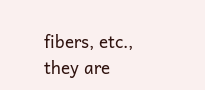fibers, etc., they are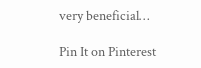very beneficial…

Pin It on Pinterest